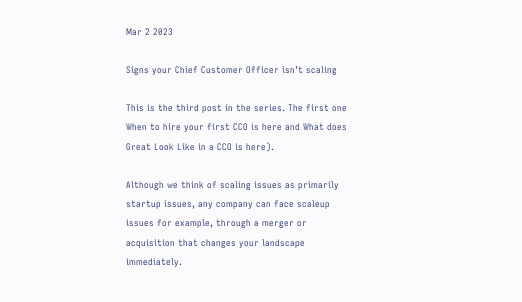Mar 2 2023

Signs your Chief Customer Officer isn’t scaling

This is the third post in the series. The first one When to hire your first CCO is here and What does Great Look Like in a CCO is here).

Although we think of scaling issues as primarily startup issues, any company can face scaleup issues for example, through a merger or acquisition that changes your landscape immediately.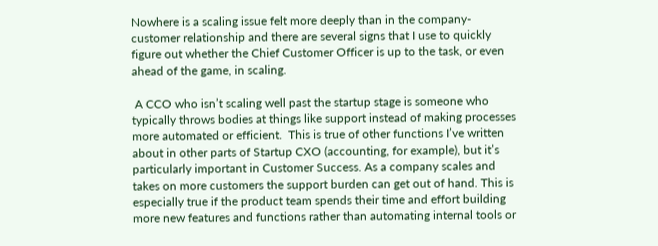Nowhere is a scaling issue felt more deeply than in the company-customer relationship and there are several signs that I use to quickly figure out whether the Chief Customer Officer is up to the task, or even ahead of the game, in scaling.

 A CCO who isn’t scaling well past the startup stage is someone who typically throws bodies at things like support instead of making processes more automated or efficient.  This is true of other functions I’ve written about in other parts of Startup CXO (accounting, for example), but it’s particularly important in Customer Success. As a company scales and takes on more customers the support burden can get out of hand. This is especially true if the product team spends their time and effort building more new features and functions rather than automating internal tools or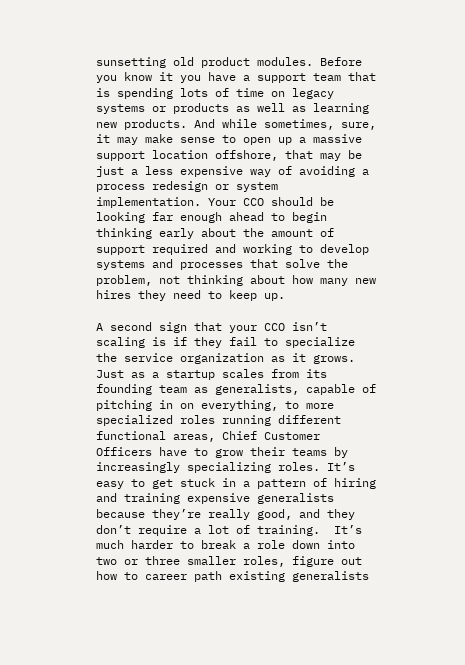sunsetting old product modules. Before you know it you have a support team that is spending lots of time on legacy systems or products as well as learning new products. And while sometimes, sure, it may make sense to open up a massive support location offshore, that may be just a less expensive way of avoiding a process redesign or system implementation. Your CCO should be looking far enough ahead to begin thinking early about the amount of support required and working to develop systems and processes that solve the problem, not thinking about how many new hires they need to keep up.

A second sign that your CCO isn’t scaling is if they fail to specialize the service organization as it grows. Just as a startup scales from its founding team as generalists, capable of pitching in on everything, to more specialized roles running different functional areas, Chief Customer Officers have to grow their teams by increasingly specializing roles. It’s easy to get stuck in a pattern of hiring and training expensive generalists because they’re really good, and they don’t require a lot of training.  It’s much harder to break a role down into two or three smaller roles, figure out how to career path existing generalists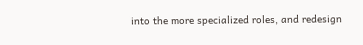into the more specialized roles, and redesign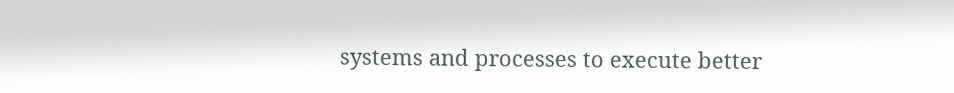systems and processes to execute better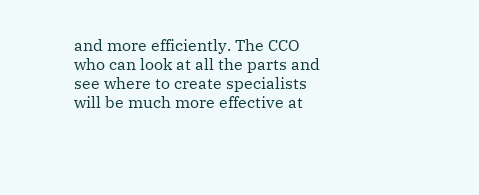and more efficiently. The CCO who can look at all the parts and see where to create specialists will be much more effective at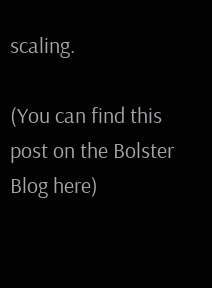scaling.

(You can find this post on the Bolster Blog here)